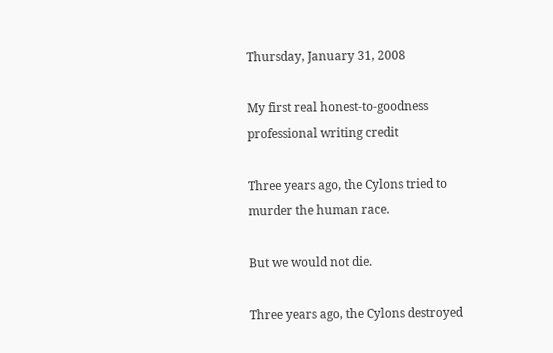Thursday, January 31, 2008

My first real honest-to-goodness professional writing credit

Three years ago, the Cylons tried to murder the human race.

But we would not die.

Three years ago, the Cylons destroyed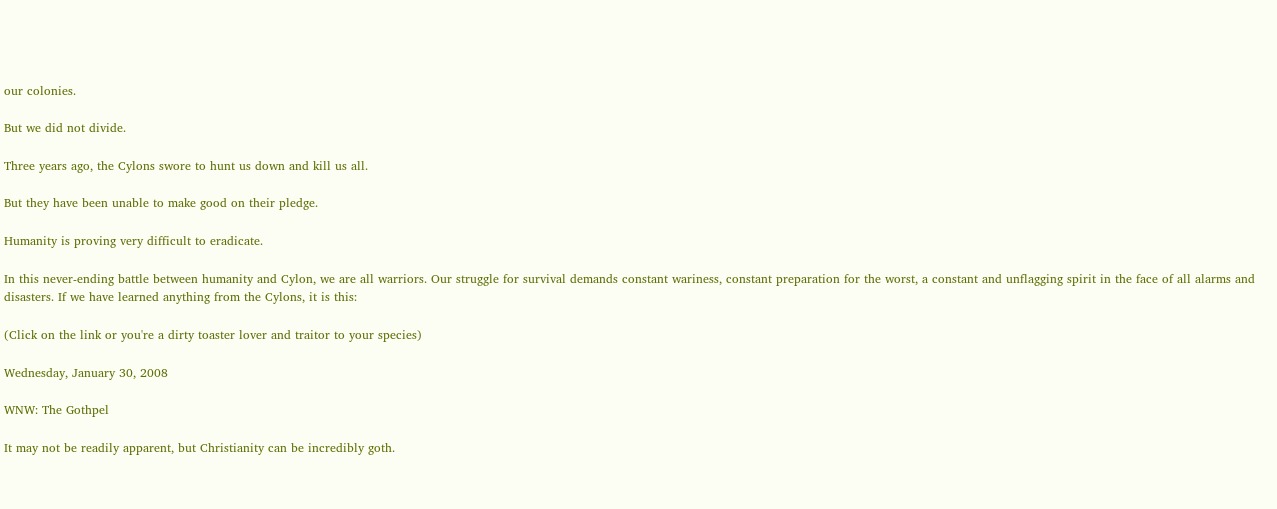our colonies.

But we did not divide.

Three years ago, the Cylons swore to hunt us down and kill us all.

But they have been unable to make good on their pledge.

Humanity is proving very difficult to eradicate.

In this never-ending battle between humanity and Cylon, we are all warriors. Our struggle for survival demands constant wariness, constant preparation for the worst, a constant and unflagging spirit in the face of all alarms and disasters. If we have learned anything from the Cylons, it is this:

(Click on the link or you're a dirty toaster lover and traitor to your species)

Wednesday, January 30, 2008

WNW: The Gothpel

It may not be readily apparent, but Christianity can be incredibly goth.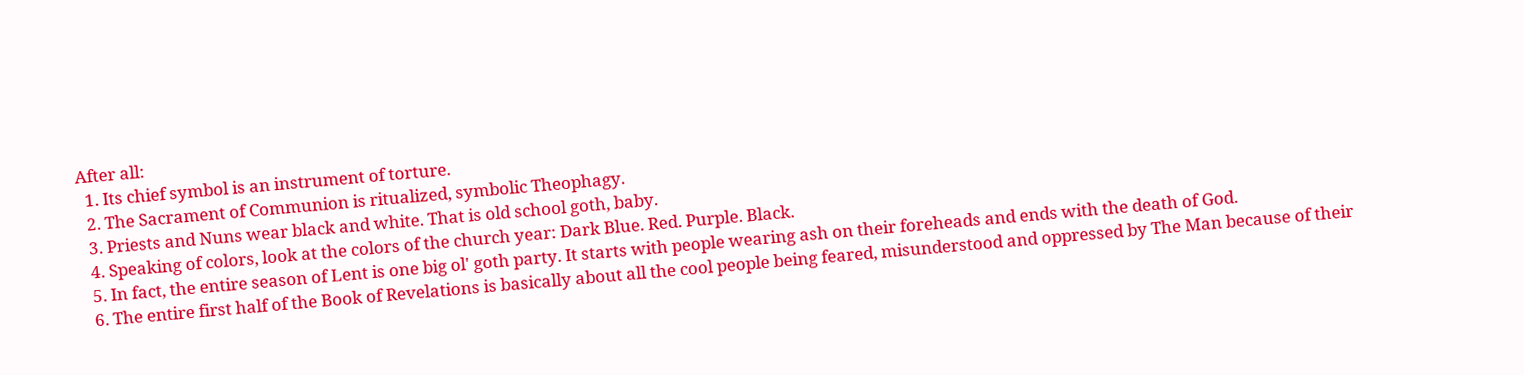After all:
  1. Its chief symbol is an instrument of torture.
  2. The Sacrament of Communion is ritualized, symbolic Theophagy.
  3. Priests and Nuns wear black and white. That is old school goth, baby.
  4. Speaking of colors, look at the colors of the church year: Dark Blue. Red. Purple. Black.
  5. In fact, the entire season of Lent is one big ol' goth party. It starts with people wearing ash on their foreheads and ends with the death of God.
  6. The entire first half of the Book of Revelations is basically about all the cool people being feared, misunderstood and oppressed by The Man because of their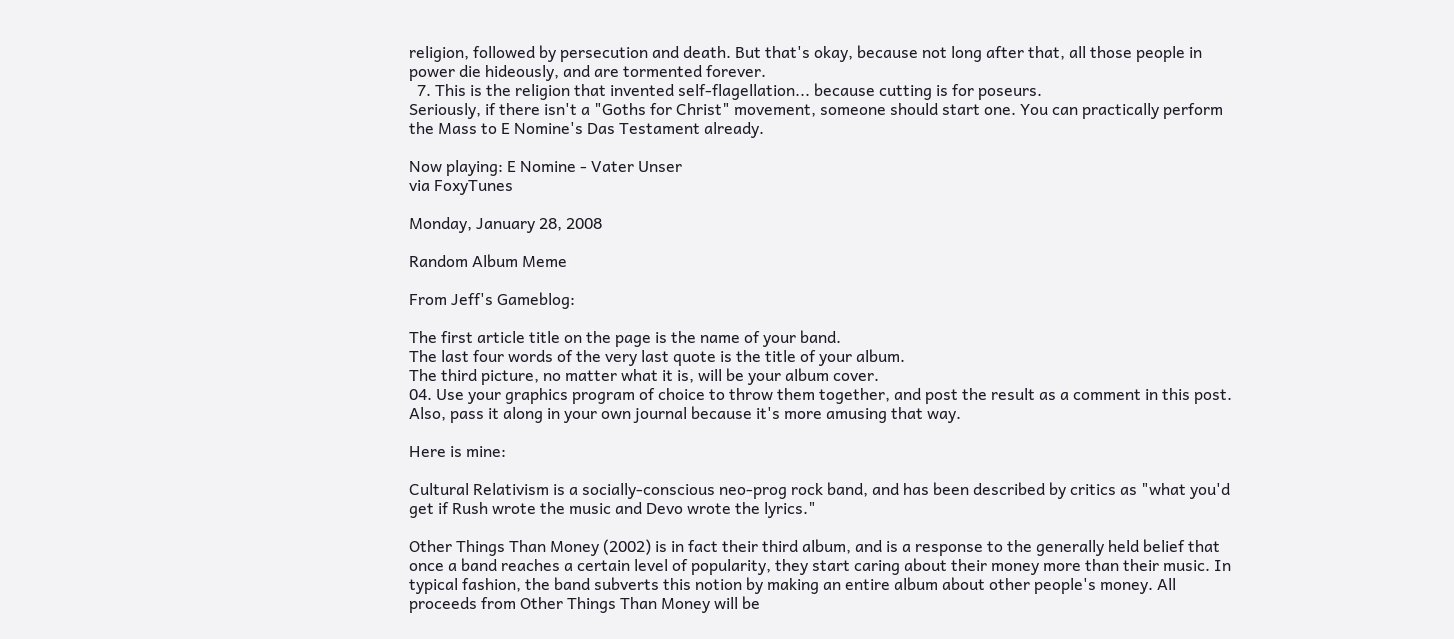religion, followed by persecution and death. But that's okay, because not long after that, all those people in power die hideously, and are tormented forever.
  7. This is the religion that invented self-flagellation... because cutting is for poseurs.
Seriously, if there isn't a "Goths for Christ" movement, someone should start one. You can practically perform the Mass to E Nomine's Das Testament already.

Now playing: E Nomine - Vater Unser
via FoxyTunes

Monday, January 28, 2008

Random Album Meme

From Jeff's Gameblog:

The first article title on the page is the name of your band.
The last four words of the very last quote is the title of your album.
The third picture, no matter what it is, will be your album cover.
04. Use your graphics program of choice to throw them together, and post the result as a comment in this post. Also, pass it along in your own journal because it's more amusing that way.

Here is mine:

Cultural Relativism is a socially-conscious neo-prog rock band, and has been described by critics as "what you'd get if Rush wrote the music and Devo wrote the lyrics."

Other Things Than Money (2002) is in fact their third album, and is a response to the generally held belief that once a band reaches a certain level of popularity, they start caring about their money more than their music. In typical fashion, the band subverts this notion by making an entire album about other people's money. All proceeds from Other Things Than Money will be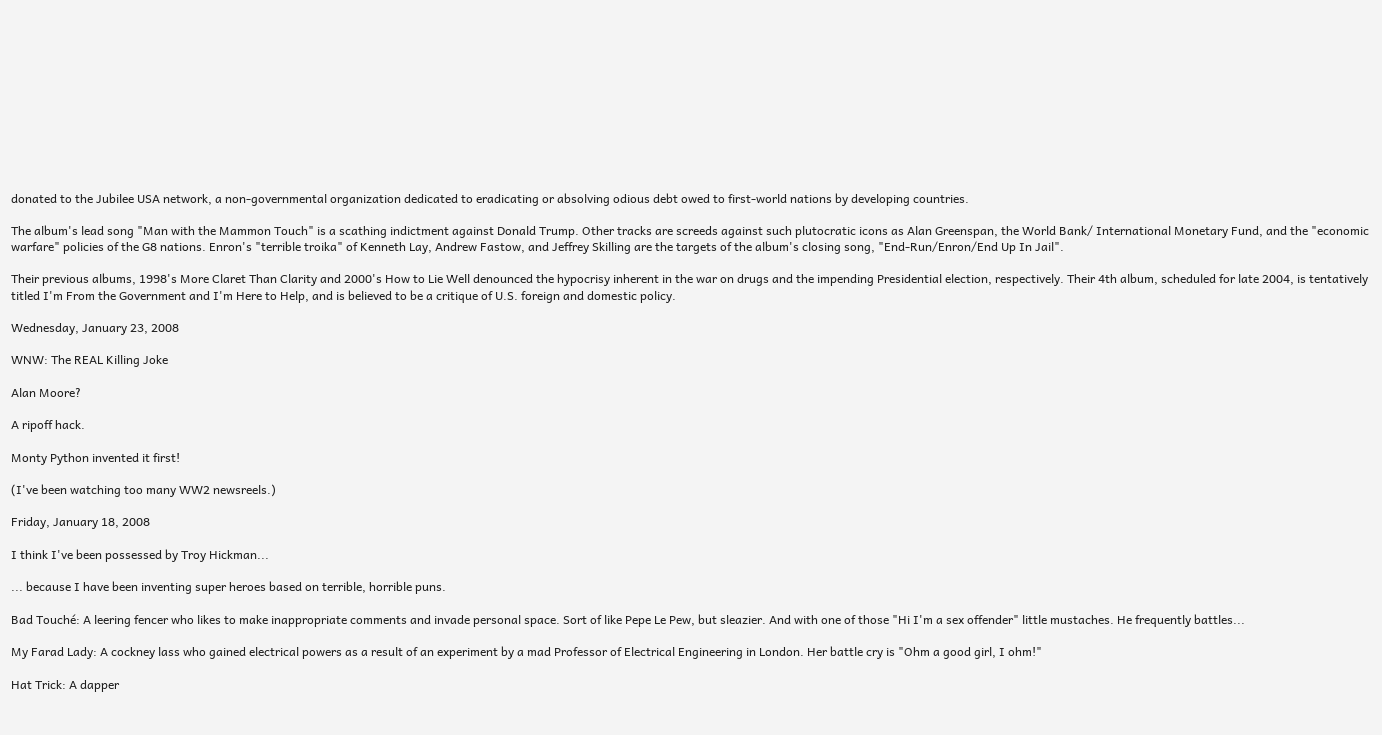donated to the Jubilee USA network, a non-governmental organization dedicated to eradicating or absolving odious debt owed to first-world nations by developing countries.

The album's lead song "Man with the Mammon Touch" is a scathing indictment against Donald Trump. Other tracks are screeds against such plutocratic icons as Alan Greenspan, the World Bank/ International Monetary Fund, and the "economic warfare" policies of the G8 nations. Enron's "terrible troika" of Kenneth Lay, Andrew Fastow, and Jeffrey Skilling are the targets of the album's closing song, "End-Run/Enron/End Up In Jail".

Their previous albums, 1998's More Claret Than Clarity and 2000's How to Lie Well denounced the hypocrisy inherent in the war on drugs and the impending Presidential election, respectively. Their 4th album, scheduled for late 2004, is tentatively titled I'm From the Government and I'm Here to Help, and is believed to be a critique of U.S. foreign and domestic policy.

Wednesday, January 23, 2008

WNW: The REAL Killing Joke

Alan Moore?

A ripoff hack.

Monty Python invented it first!

(I've been watching too many WW2 newsreels.)

Friday, January 18, 2008

I think I've been possessed by Troy Hickman...

... because I have been inventing super heroes based on terrible, horrible puns.

Bad Touché: A leering fencer who likes to make inappropriate comments and invade personal space. Sort of like Pepe Le Pew, but sleazier. And with one of those "Hi I'm a sex offender" little mustaches. He frequently battles...

My Farad Lady: A cockney lass who gained electrical powers as a result of an experiment by a mad Professor of Electrical Engineering in London. Her battle cry is "Ohm a good girl, I ohm!"

Hat Trick: A dapper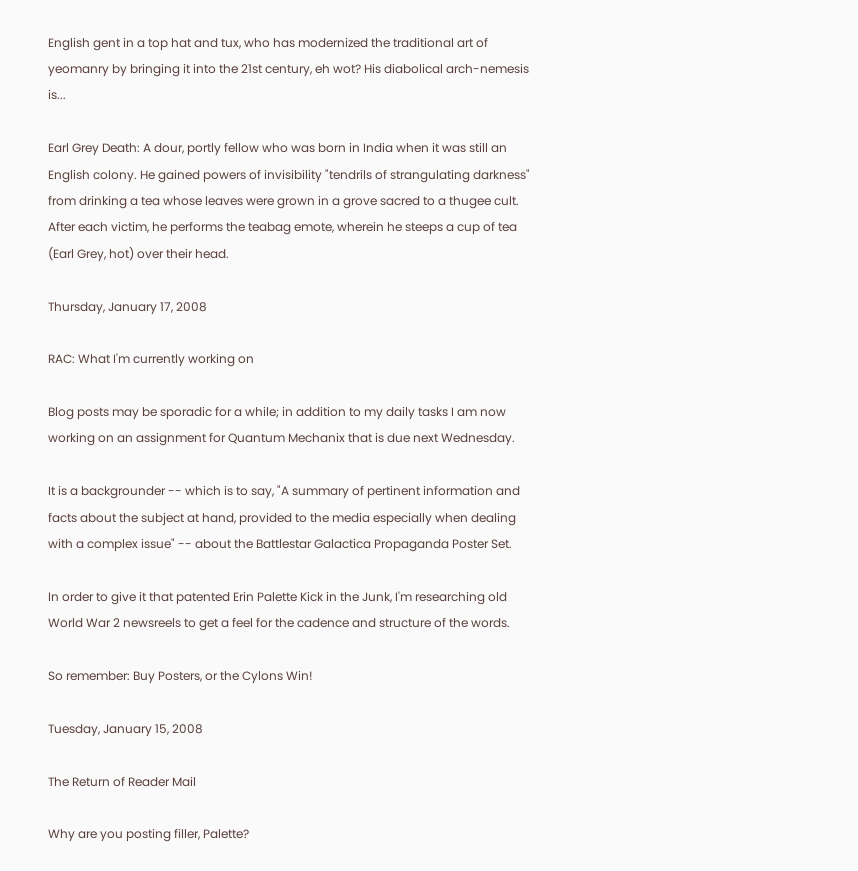English gent in a top hat and tux, who has modernized the traditional art of yeomanry by bringing it into the 21st century, eh wot? His diabolical arch-nemesis is...

Earl Grey Death: A dour, portly fellow who was born in India when it was still an English colony. He gained powers of invisibility "tendrils of strangulating darkness" from drinking a tea whose leaves were grown in a grove sacred to a thugee cult. After each victim, he performs the teabag emote, wherein he steeps a cup of tea (Earl Grey, hot) over their head.

Thursday, January 17, 2008

RAC: What I'm currently working on

Blog posts may be sporadic for a while; in addition to my daily tasks I am now working on an assignment for Quantum Mechanix that is due next Wednesday.

It is a backgrounder -- which is to say, "A summary of pertinent information and facts about the subject at hand, provided to the media especially when dealing with a complex issue" -- about the Battlestar Galactica Propaganda Poster Set.

In order to give it that patented Erin Palette Kick in the Junk, I'm researching old World War 2 newsreels to get a feel for the cadence and structure of the words.

So remember: Buy Posters, or the Cylons Win!

Tuesday, January 15, 2008

The Return of Reader Mail

Why are you posting filler, Palette?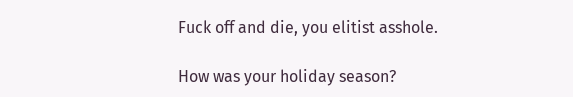Fuck off and die, you elitist asshole.

How was your holiday season?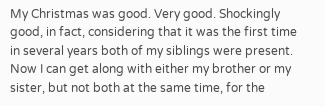My Christmas was good. Very good. Shockingly good, in fact, considering that it was the first time in several years both of my siblings were present. Now I can get along with either my brother or my sister, but not both at the same time, for the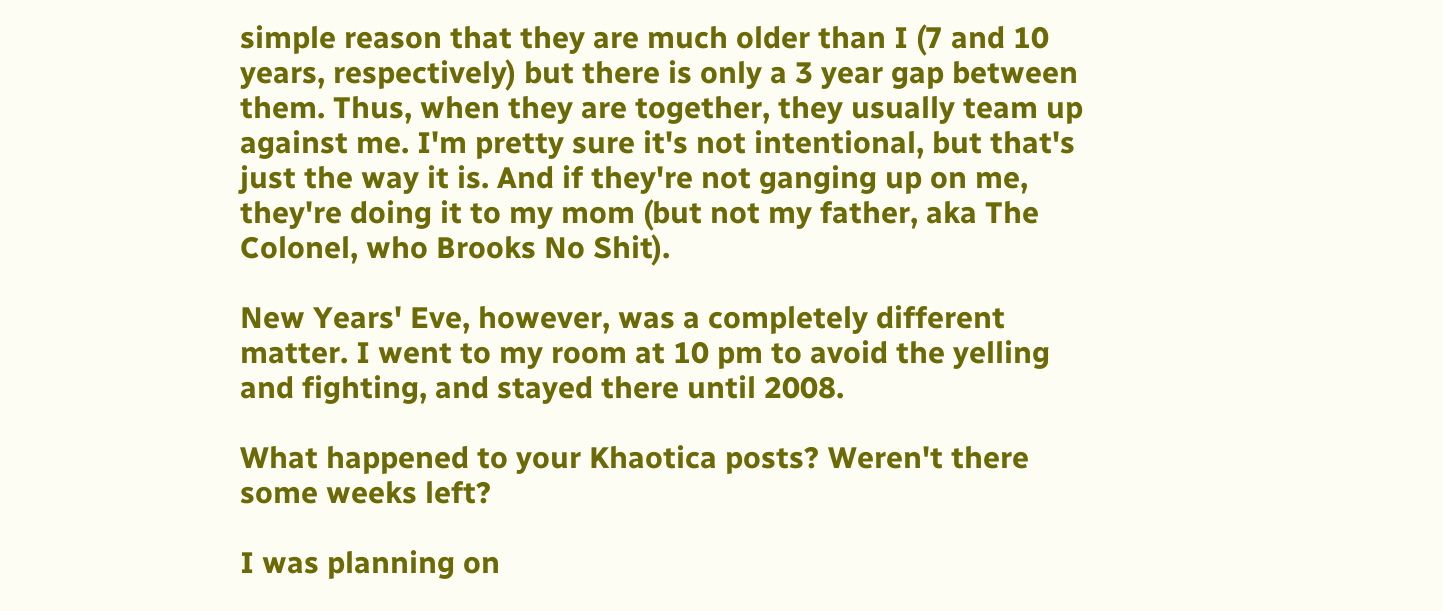simple reason that they are much older than I (7 and 10 years, respectively) but there is only a 3 year gap between them. Thus, when they are together, they usually team up against me. I'm pretty sure it's not intentional, but that's just the way it is. And if they're not ganging up on me, they're doing it to my mom (but not my father, aka The Colonel, who Brooks No Shit).

New Years' Eve, however, was a completely different matter. I went to my room at 10 pm to avoid the yelling and fighting, and stayed there until 2008.

What happened to your Khaotica posts? Weren't there some weeks left?

I was planning on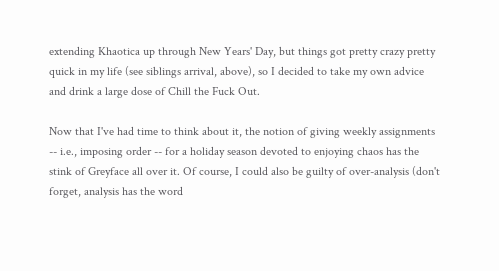extending Khaotica up through New Years' Day, but things got pretty crazy pretty quick in my life (see siblings arrival, above), so I decided to take my own advice and drink a large dose of Chill the Fuck Out.

Now that I've had time to think about it, the notion of giving weekly assignments -- i.e., imposing order -- for a holiday season devoted to enjoying chaos has the stink of Greyface all over it. Of course, I could also be guilty of over-analysis (don't forget, analysis has the word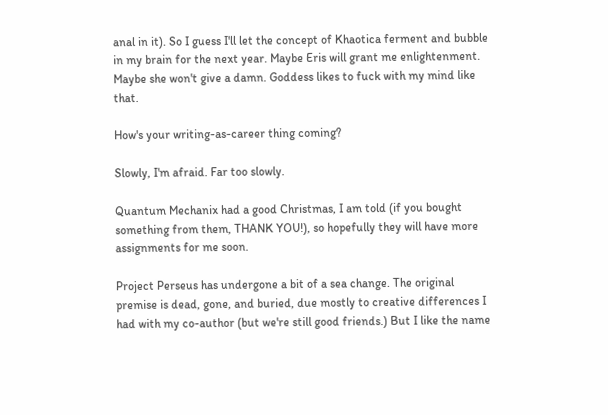anal in it). So I guess I'll let the concept of Khaotica ferment and bubble in my brain for the next year. Maybe Eris will grant me enlightenment. Maybe she won't give a damn. Goddess likes to fuck with my mind like that.

How's your writing-as-career thing coming?

Slowly, I'm afraid. Far too slowly.

Quantum Mechanix had a good Christmas, I am told (if you bought something from them, THANK YOU!), so hopefully they will have more assignments for me soon.

Project Perseus has undergone a bit of a sea change. The original premise is dead, gone, and buried, due mostly to creative differences I had with my co-author (but we're still good friends.) But I like the name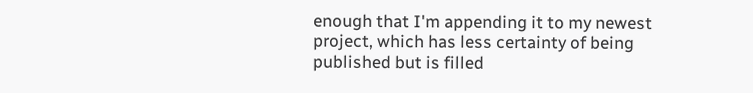enough that I'm appending it to my newest project, which has less certainty of being published but is filled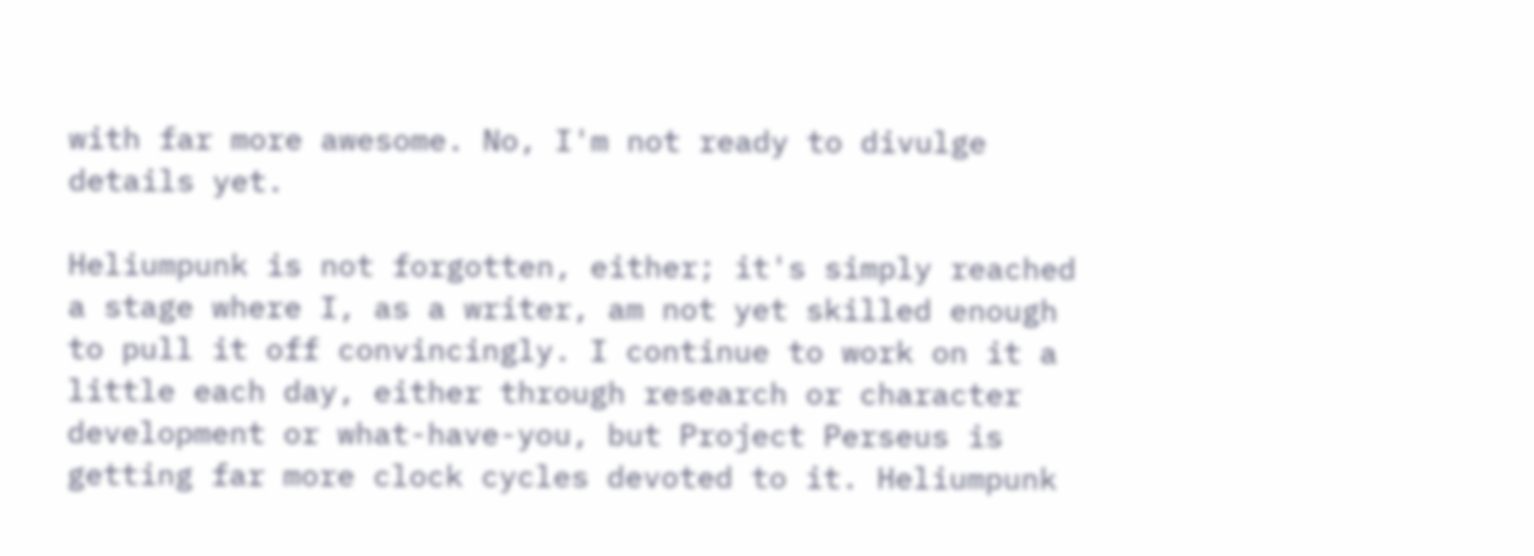with far more awesome. No, I'm not ready to divulge details yet.

Heliumpunk is not forgotten, either; it's simply reached a stage where I, as a writer, am not yet skilled enough to pull it off convincingly. I continue to work on it a little each day, either through research or character development or what-have-you, but Project Perseus is getting far more clock cycles devoted to it. Heliumpunk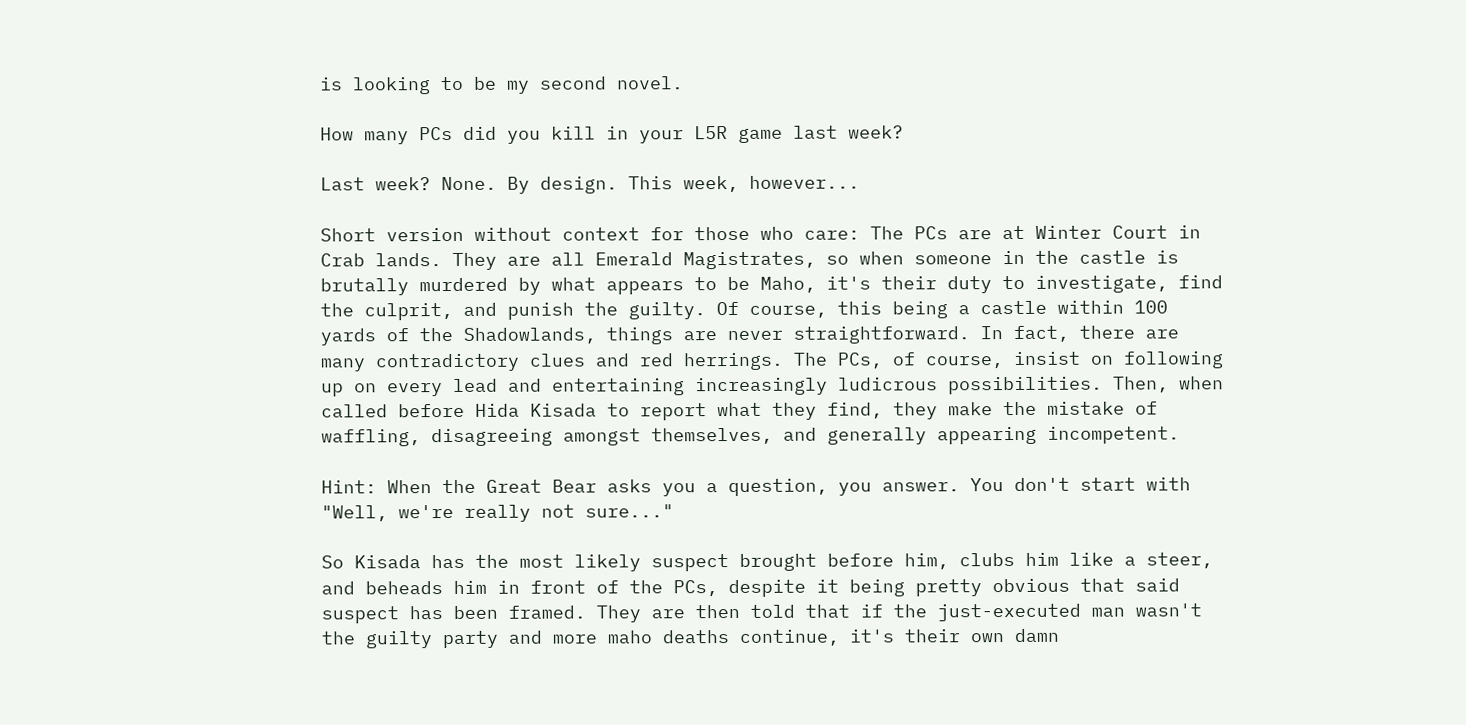is looking to be my second novel.

How many PCs did you kill in your L5R game last week?

Last week? None. By design. This week, however...

Short version without context for those who care: The PCs are at Winter Court in Crab lands. They are all Emerald Magistrates, so when someone in the castle is brutally murdered by what appears to be Maho, it's their duty to investigate, find the culprit, and punish the guilty. Of course, this being a castle within 100 yards of the Shadowlands, things are never straightforward. In fact, there are many contradictory clues and red herrings. The PCs, of course, insist on following up on every lead and entertaining increasingly ludicrous possibilities. Then, when called before Hida Kisada to report what they find, they make the mistake of waffling, disagreeing amongst themselves, and generally appearing incompetent.

Hint: When the Great Bear asks you a question, you answer. You don't start with "Well, we're really not sure..."

So Kisada has the most likely suspect brought before him, clubs him like a steer, and beheads him in front of the PCs, despite it being pretty obvious that said suspect has been framed. They are then told that if the just-executed man wasn't the guilty party and more maho deaths continue, it's their own damn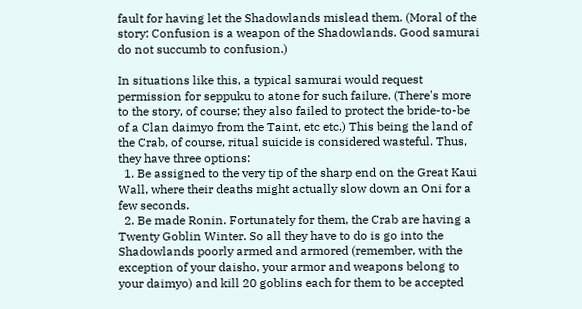fault for having let the Shadowlands mislead them. (Moral of the story: Confusion is a weapon of the Shadowlands. Good samurai do not succumb to confusion.)

In situations like this, a typical samurai would request permission for seppuku to atone for such failure. (There's more to the story, of course; they also failed to protect the bride-to-be of a Clan daimyo from the Taint, etc etc.) This being the land of the Crab, of course, ritual suicide is considered wasteful. Thus, they have three options:
  1. Be assigned to the very tip of the sharp end on the Great Kaui Wall, where their deaths might actually slow down an Oni for a few seconds.
  2. Be made Ronin. Fortunately for them, the Crab are having a Twenty Goblin Winter. So all they have to do is go into the Shadowlands poorly armed and armored (remember, with the exception of your daisho, your armor and weapons belong to your daimyo) and kill 20 goblins each for them to be accepted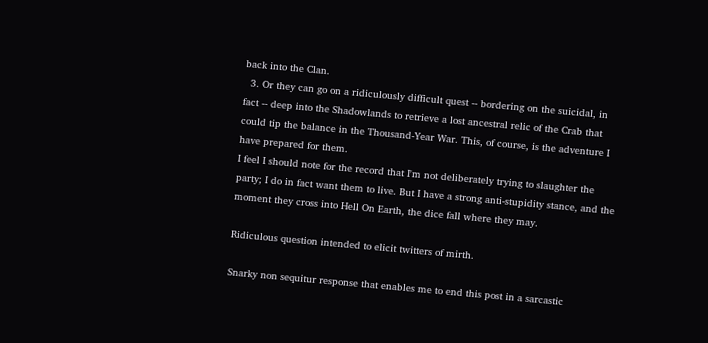back into the Clan.
  3. Or they can go on a ridiculously difficult quest -- bordering on the suicidal, in fact -- deep into the Shadowlands to retrieve a lost ancestral relic of the Crab that could tip the balance in the Thousand-Year War. This, of course, is the adventure I have prepared for them.
I feel I should note for the record that I'm not deliberately trying to slaughter the party; I do in fact want them to live. But I have a strong anti-stupidity stance, and the moment they cross into Hell On Earth, the dice fall where they may.

Ridiculous question intended to elicit twitters of mirth.

Snarky non sequitur response that enables me to end this post in a sarcastic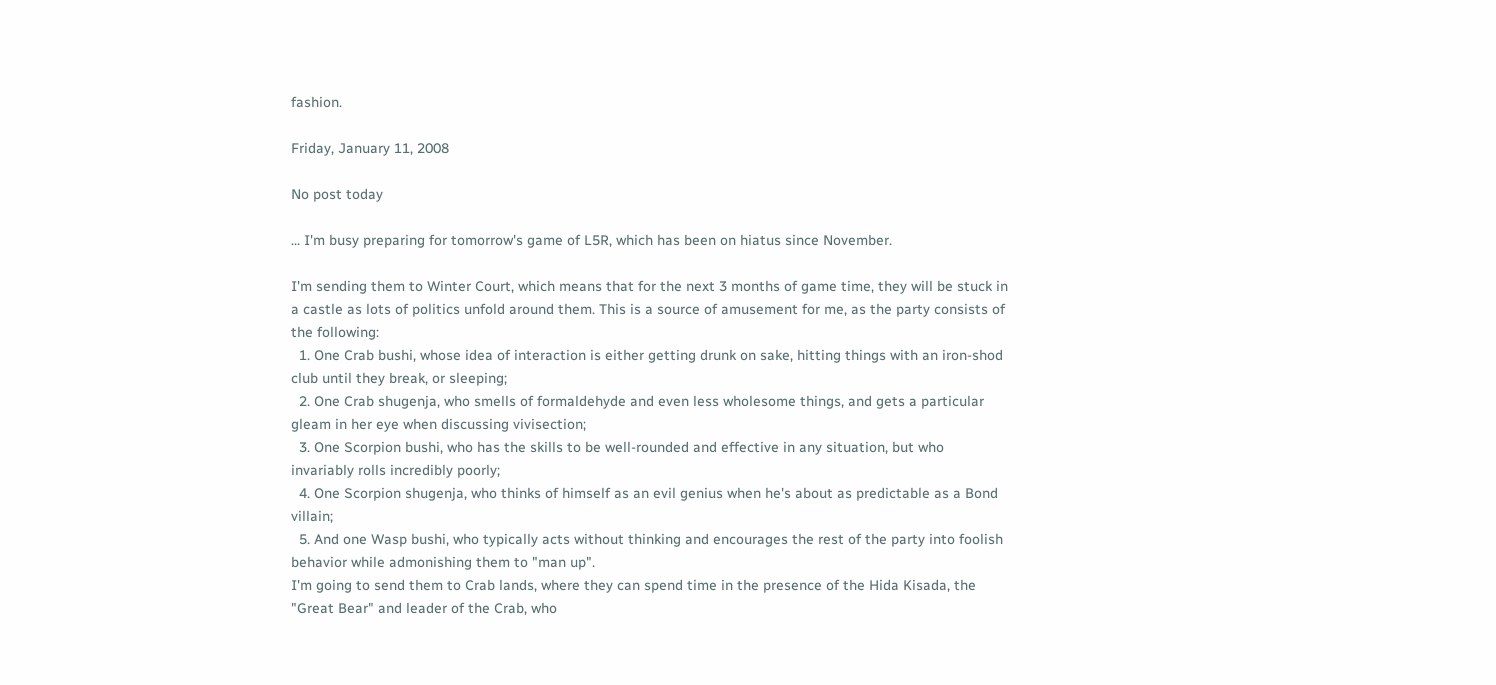fashion.

Friday, January 11, 2008

No post today

... I'm busy preparing for tomorrow's game of L5R, which has been on hiatus since November.

I'm sending them to Winter Court, which means that for the next 3 months of game time, they will be stuck in a castle as lots of politics unfold around them. This is a source of amusement for me, as the party consists of the following:
  1. One Crab bushi, whose idea of interaction is either getting drunk on sake, hitting things with an iron-shod club until they break, or sleeping;
  2. One Crab shugenja, who smells of formaldehyde and even less wholesome things, and gets a particular gleam in her eye when discussing vivisection;
  3. One Scorpion bushi, who has the skills to be well-rounded and effective in any situation, but who invariably rolls incredibly poorly;
  4. One Scorpion shugenja, who thinks of himself as an evil genius when he's about as predictable as a Bond villain;
  5. And one Wasp bushi, who typically acts without thinking and encourages the rest of the party into foolish behavior while admonishing them to "man up".
I'm going to send them to Crab lands, where they can spend time in the presence of the Hida Kisada, the "Great Bear" and leader of the Crab, who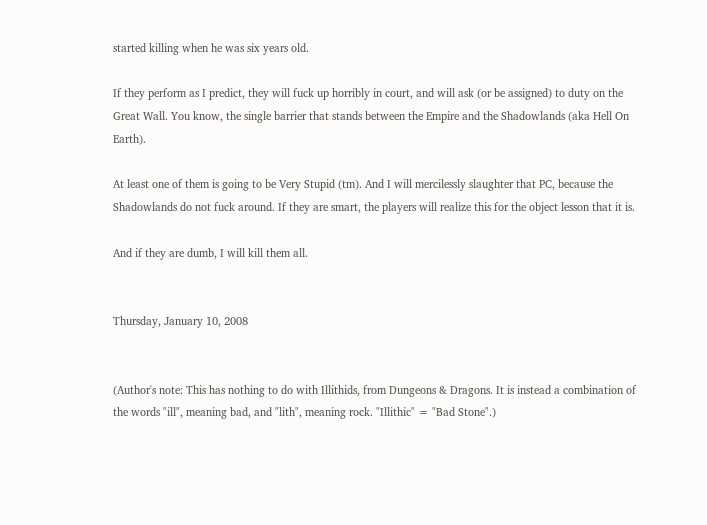started killing when he was six years old.

If they perform as I predict, they will fuck up horribly in court, and will ask (or be assigned) to duty on the Great Wall. You know, the single barrier that stands between the Empire and the Shadowlands (aka Hell On Earth).

At least one of them is going to be Very Stupid (tm). And I will mercilessly slaughter that PC, because the Shadowlands do not fuck around. If they are smart, the players will realize this for the object lesson that it is.

And if they are dumb, I will kill them all.


Thursday, January 10, 2008


(Author's note: This has nothing to do with Illithids, from Dungeons & Dragons. It is instead a combination of the words "ill", meaning bad, and "lith", meaning rock. "Illithic" = "Bad Stone".)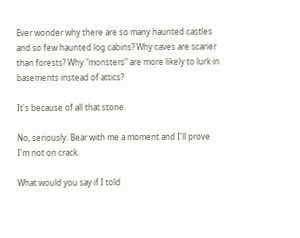Ever wonder why there are so many haunted castles and so few haunted log cabins? Why caves are scarier than forests? Why "monsters" are more likely to lurk in basements instead of attics?

It's because of all that stone.

No, seriously. Bear with me a moment and I'll prove I'm not on crack.

What would you say if I told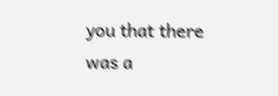you that there was a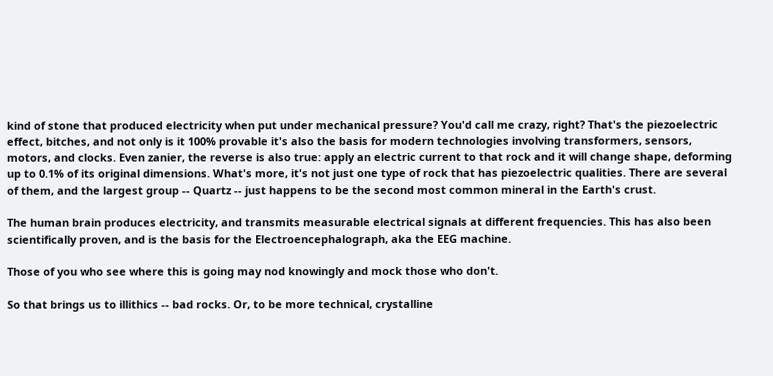kind of stone that produced electricity when put under mechanical pressure? You'd call me crazy, right? That's the piezoelectric effect, bitches, and not only is it 100% provable it's also the basis for modern technologies involving transformers, sensors, motors, and clocks. Even zanier, the reverse is also true: apply an electric current to that rock and it will change shape, deforming up to 0.1% of its original dimensions. What's more, it's not just one type of rock that has piezoelectric qualities. There are several of them, and the largest group -- Quartz -- just happens to be the second most common mineral in the Earth's crust.

The human brain produces electricity, and transmits measurable electrical signals at different frequencies. This has also been scientifically proven, and is the basis for the Electroencephalograph, aka the EEG machine.

Those of you who see where this is going may nod knowingly and mock those who don't.

So that brings us to illithics -- bad rocks. Or, to be more technical, crystalline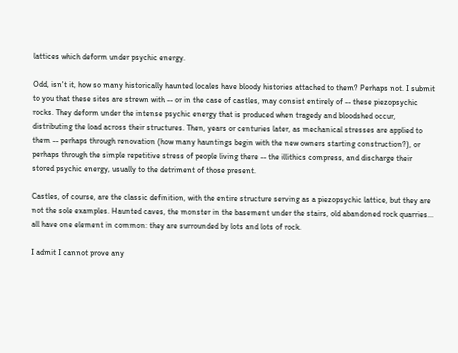lattices which deform under psychic energy.

Odd, isn't it, how so many historically haunted locales have bloody histories attached to them? Perhaps not. I submit to you that these sites are strewn with -- or in the case of castles, may consist entirely of -- these piezopsychic rocks. They deform under the intense psychic energy that is produced when tragedy and bloodshed occur, distributing the load across their structures. Then, years or centuries later, as mechanical stresses are applied to them -- perhaps through renovation (how many hauntings begin with the new owners starting construction?), or perhaps through the simple repetitive stress of people living there -- the illithics compress, and discharge their stored psychic energy, usually to the detriment of those present.

Castles, of course, are the classic definition, with the entire structure serving as a piezopsychic lattice, but they are not the sole examples. Haunted caves, the monster in the basement under the stairs, old abandoned rock quarries... all have one element in common: they are surrounded by lots and lots of rock.

I admit I cannot prove any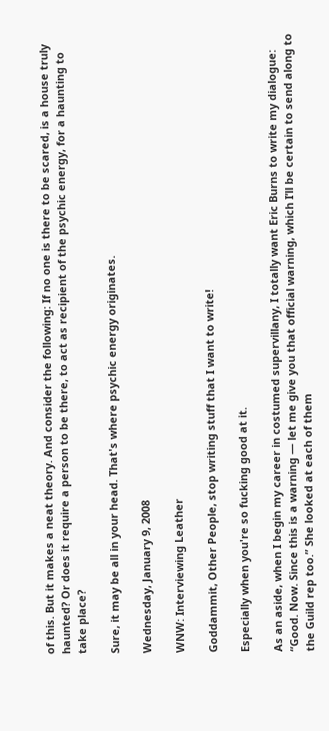of this. But it makes a neat theory. And consider the following: If no one is there to be scared, is a house truly haunted? Or does it require a person to be there, to act as recipient of the psychic energy, for a haunting to take place?

Sure, it may be all in your head. That's where psychic energy originates.

Wednesday, January 9, 2008

WNW: Interviewing Leather

Goddammit, Other People, stop writing stuff that I want to write!

Especially when you're so fucking good at it.

As an aside, when I begin my career in costumed supervillany, I totally want Eric Burns to write my dialogue:
“Good. Now. Since this is a warning — let me give you that official warning, which I’ll be certain to send along to the Guild rep too.” She looked at each of them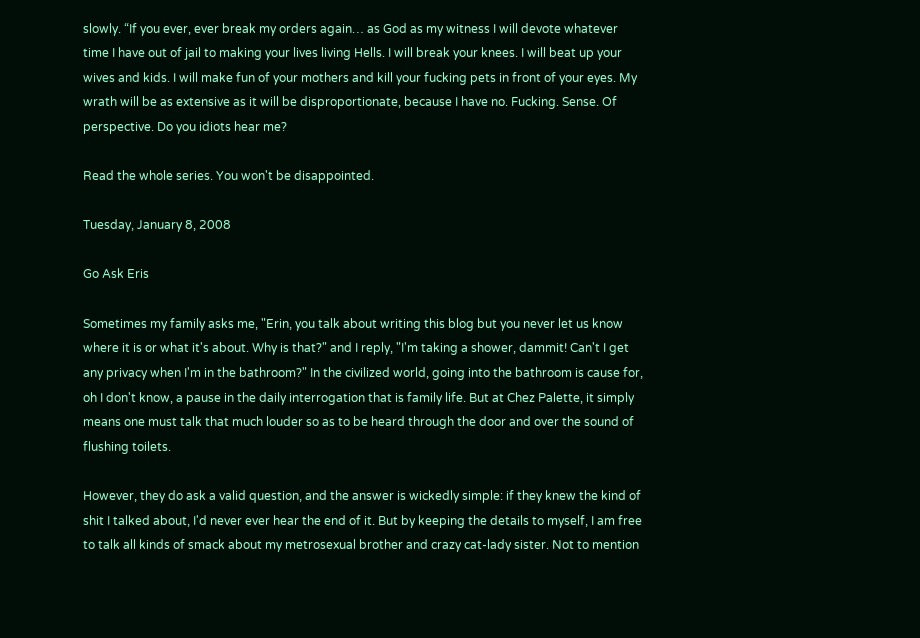slowly. “If you ever, ever break my orders again… as God as my witness I will devote whatever time I have out of jail to making your lives living Hells. I will break your knees. I will beat up your wives and kids. I will make fun of your mothers and kill your fucking pets in front of your eyes. My wrath will be as extensive as it will be disproportionate, because I have no. Fucking. Sense. Of perspective. Do you idiots hear me?

Read the whole series. You won't be disappointed.

Tuesday, January 8, 2008

Go Ask Eris

Sometimes my family asks me, "Erin, you talk about writing this blog but you never let us know where it is or what it's about. Why is that?" and I reply, "I'm taking a shower, dammit! Can't I get any privacy when I'm in the bathroom?" In the civilized world, going into the bathroom is cause for, oh I don't know, a pause in the daily interrogation that is family life. But at Chez Palette, it simply means one must talk that much louder so as to be heard through the door and over the sound of flushing toilets.

However, they do ask a valid question, and the answer is wickedly simple: if they knew the kind of shit I talked about, I'd never ever hear the end of it. But by keeping the details to myself, I am free to talk all kinds of smack about my metrosexual brother and crazy cat-lady sister. Not to mention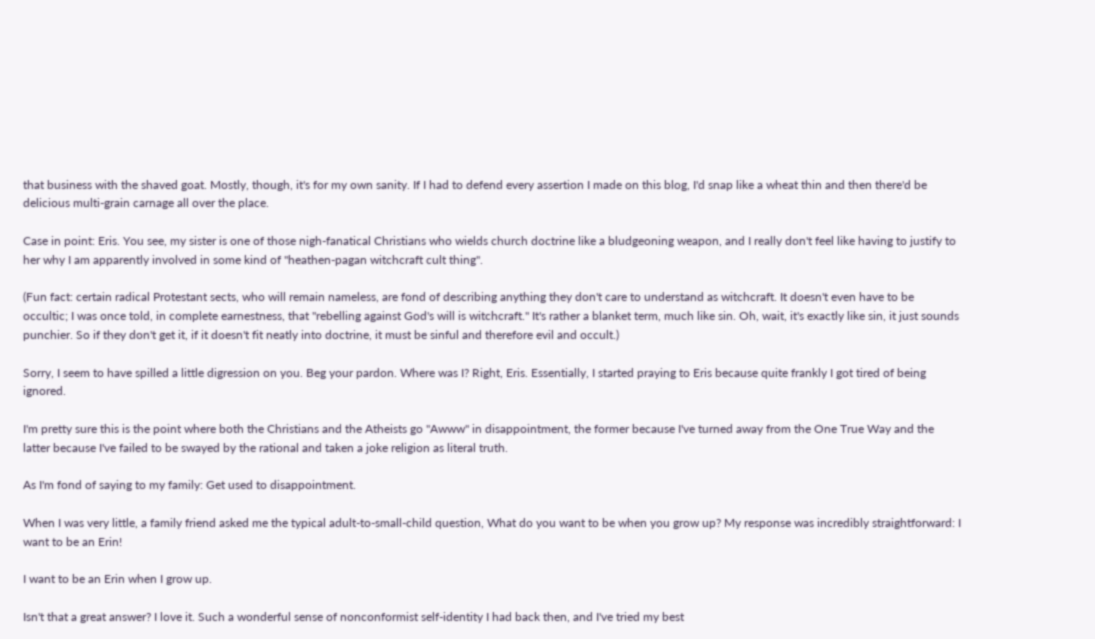that business with the shaved goat. Mostly, though, it's for my own sanity. If I had to defend every assertion I made on this blog, I'd snap like a wheat thin and then there'd be delicious multi-grain carnage all over the place.

Case in point: Eris. You see, my sister is one of those nigh-fanatical Christians who wields church doctrine like a bludgeoning weapon, and I really don't feel like having to justify to her why I am apparently involved in some kind of "heathen-pagan witchcraft cult thing".

(Fun fact: certain radical Protestant sects, who will remain nameless, are fond of describing anything they don't care to understand as witchcraft. It doesn't even have to be occultic; I was once told, in complete earnestness, that "rebelling against God's will is witchcraft." It's rather a blanket term, much like sin. Oh, wait, it's exactly like sin, it just sounds punchier. So if they don't get it, if it doesn't fit neatly into doctrine, it must be sinful and therefore evil and occult.)

Sorry, I seem to have spilled a little digression on you. Beg your pardon. Where was I? Right, Eris. Essentially, I started praying to Eris because quite frankly I got tired of being ignored.

I'm pretty sure this is the point where both the Christians and the Atheists go "Awww" in disappointment, the former because I've turned away from the One True Way and the latter because I've failed to be swayed by the rational and taken a joke religion as literal truth.

As I'm fond of saying to my family: Get used to disappointment.

When I was very little, a family friend asked me the typical adult-to-small-child question, What do you want to be when you grow up? My response was incredibly straightforward: I want to be an Erin!

I want to be an Erin when I grow up.

Isn't that a great answer? I love it. Such a wonderful sense of nonconformist self-identity I had back then, and I've tried my best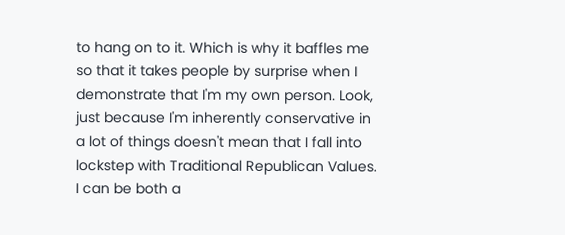to hang on to it. Which is why it baffles me so that it takes people by surprise when I demonstrate that I'm my own person. Look, just because I'm inherently conservative in a lot of things doesn't mean that I fall into lockstep with Traditional Republican Values. I can be both a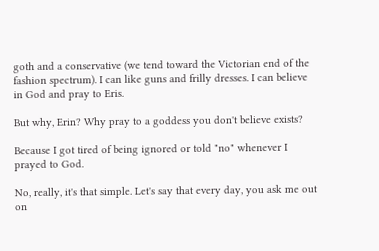goth and a conservative (we tend toward the Victorian end of the fashion spectrum). I can like guns and frilly dresses. I can believe in God and pray to Eris.

But why, Erin? Why pray to a goddess you don't believe exists?

Because I got tired of being ignored or told "no" whenever I prayed to God.

No, really, it's that simple. Let's say that every day, you ask me out on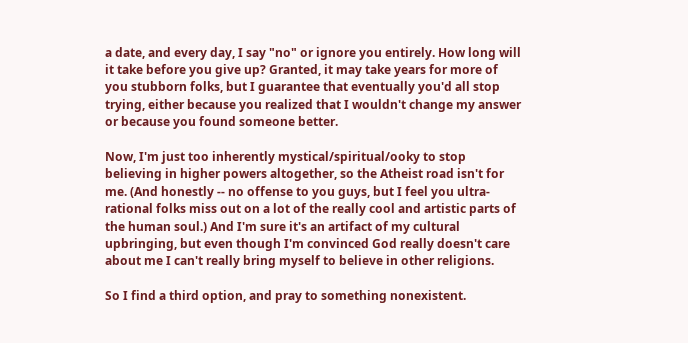a date, and every day, I say "no" or ignore you entirely. How long will it take before you give up? Granted, it may take years for more of you stubborn folks, but I guarantee that eventually you'd all stop trying, either because you realized that I wouldn't change my answer or because you found someone better.

Now, I'm just too inherently mystical/spiritual/ooky to stop believing in higher powers altogether, so the Atheist road isn't for me. (And honestly -- no offense to you guys, but I feel you ultra-rational folks miss out on a lot of the really cool and artistic parts of the human soul.) And I'm sure it's an artifact of my cultural upbringing, but even though I'm convinced God really doesn't care about me I can't really bring myself to believe in other religions.

So I find a third option, and pray to something nonexistent.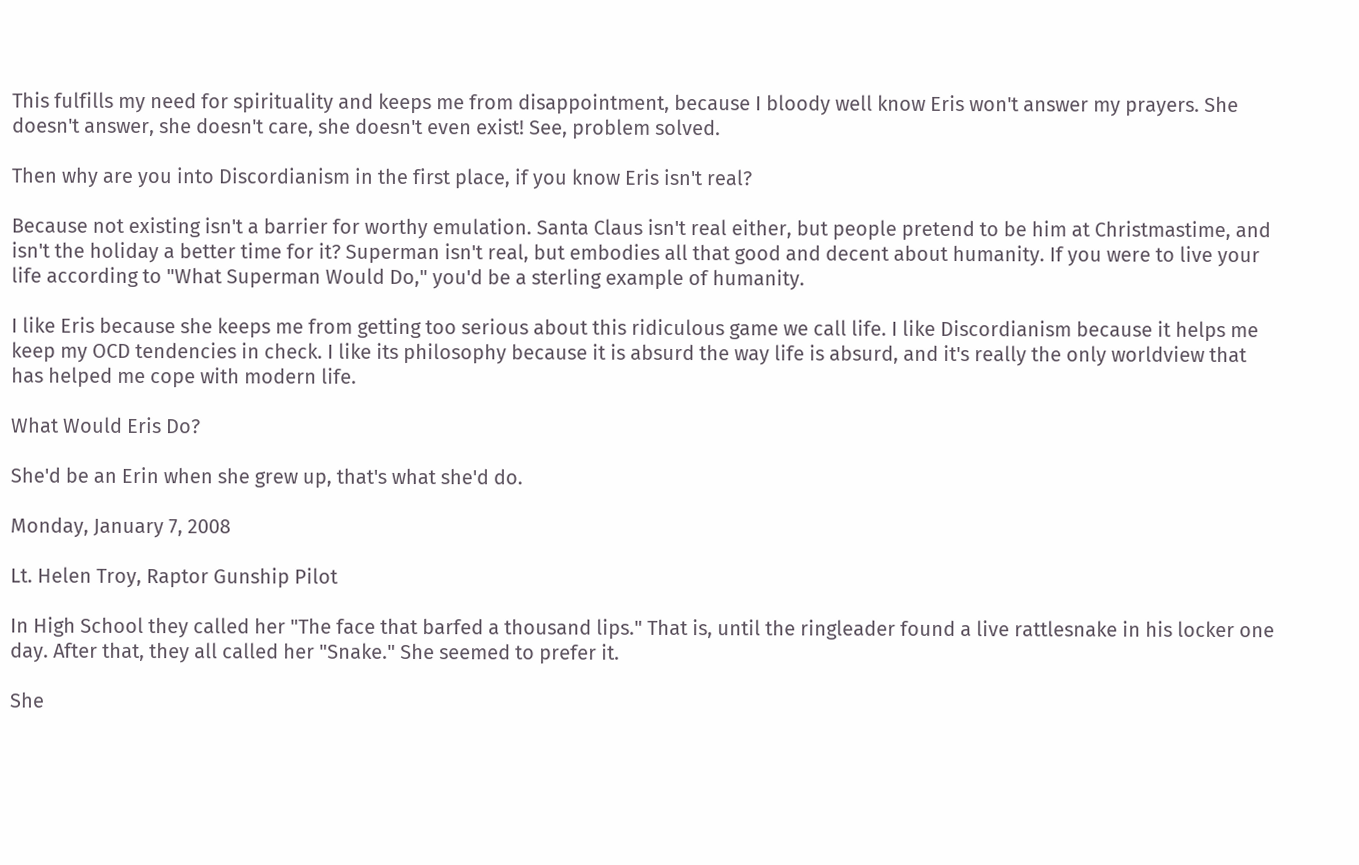This fulfills my need for spirituality and keeps me from disappointment, because I bloody well know Eris won't answer my prayers. She doesn't answer, she doesn't care, she doesn't even exist! See, problem solved.

Then why are you into Discordianism in the first place, if you know Eris isn't real?

Because not existing isn't a barrier for worthy emulation. Santa Claus isn't real either, but people pretend to be him at Christmastime, and isn't the holiday a better time for it? Superman isn't real, but embodies all that good and decent about humanity. If you were to live your life according to "What Superman Would Do," you'd be a sterling example of humanity.

I like Eris because she keeps me from getting too serious about this ridiculous game we call life. I like Discordianism because it helps me keep my OCD tendencies in check. I like its philosophy because it is absurd the way life is absurd, and it's really the only worldview that has helped me cope with modern life.

What Would Eris Do?

She'd be an Erin when she grew up, that's what she'd do.

Monday, January 7, 2008

Lt. Helen Troy, Raptor Gunship Pilot

In High School they called her "The face that barfed a thousand lips." That is, until the ringleader found a live rattlesnake in his locker one day. After that, they all called her "Snake." She seemed to prefer it.

She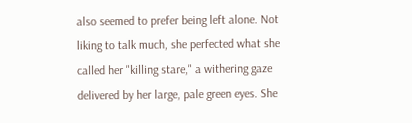also seemed to prefer being left alone. Not liking to talk much, she perfected what she called her "killing stare," a withering gaze delivered by her large, pale green eyes. She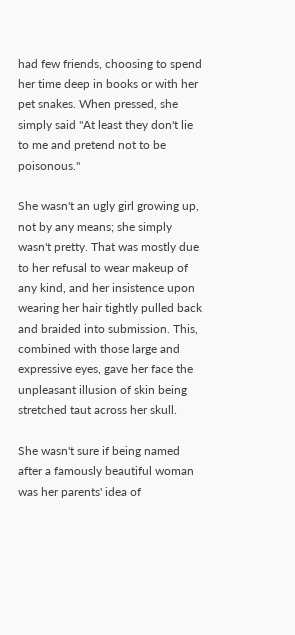had few friends, choosing to spend her time deep in books or with her pet snakes. When pressed, she simply said "At least they don't lie to me and pretend not to be poisonous."

She wasn't an ugly girl growing up, not by any means; she simply wasn't pretty. That was mostly due to her refusal to wear makeup of any kind, and her insistence upon wearing her hair tightly pulled back and braided into submission. This, combined with those large and expressive eyes, gave her face the unpleasant illusion of skin being stretched taut across her skull.

She wasn't sure if being named after a famously beautiful woman was her parents' idea of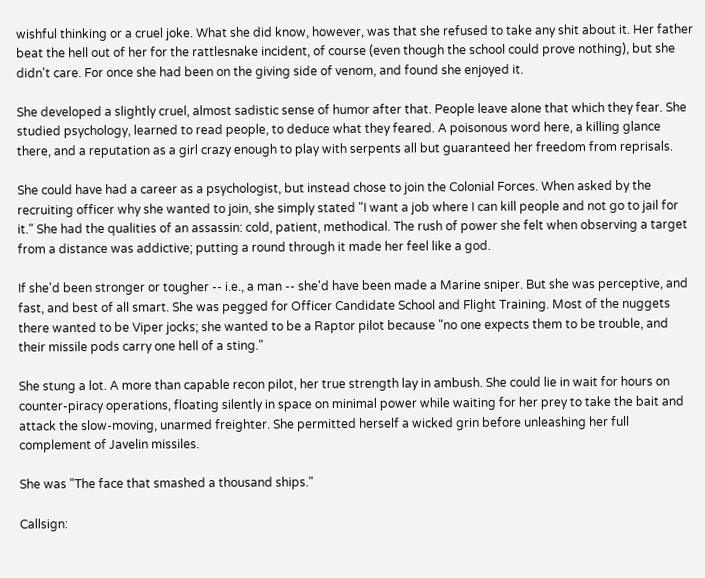wishful thinking or a cruel joke. What she did know, however, was that she refused to take any shit about it. Her father beat the hell out of her for the rattlesnake incident, of course (even though the school could prove nothing), but she didn't care. For once she had been on the giving side of venom, and found she enjoyed it.

She developed a slightly cruel, almost sadistic sense of humor after that. People leave alone that which they fear. She studied psychology, learned to read people, to deduce what they feared. A poisonous word here, a killing glance there, and a reputation as a girl crazy enough to play with serpents all but guaranteed her freedom from reprisals.

She could have had a career as a psychologist, but instead chose to join the Colonial Forces. When asked by the recruiting officer why she wanted to join, she simply stated "I want a job where I can kill people and not go to jail for it." She had the qualities of an assassin: cold, patient, methodical. The rush of power she felt when observing a target from a distance was addictive; putting a round through it made her feel like a god.

If she'd been stronger or tougher -- i.e., a man -- she'd have been made a Marine sniper. But she was perceptive, and fast, and best of all smart. She was pegged for Officer Candidate School and Flight Training. Most of the nuggets there wanted to be Viper jocks; she wanted to be a Raptor pilot because "no one expects them to be trouble, and their missile pods carry one hell of a sting."

She stung a lot. A more than capable recon pilot, her true strength lay in ambush. She could lie in wait for hours on counter-piracy operations, floating silently in space on minimal power while waiting for her prey to take the bait and attack the slow-moving, unarmed freighter. She permitted herself a wicked grin before unleashing her full complement of Javelin missiles.

She was "The face that smashed a thousand ships."

Callsign: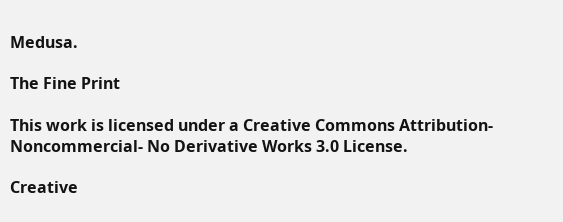Medusa.

The Fine Print

This work is licensed under a Creative Commons Attribution- Noncommercial- No Derivative Works 3.0 License.

Creative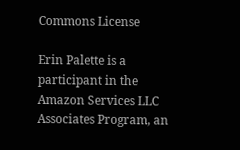Commons License

Erin Palette is a participant in the Amazon Services LLC Associates Program, an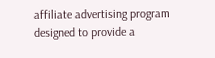affiliate advertising program designed to provide a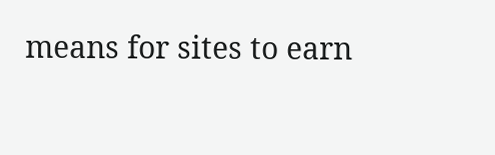means for sites to earn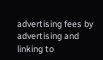advertising fees by advertising and linking to